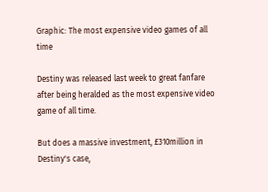Graphic: The most expensive video games of all time

Destiny was released last week to great fanfare after being heralded as the most expensive video game of all time.

But does a massive investment, £310million in Destiny's case,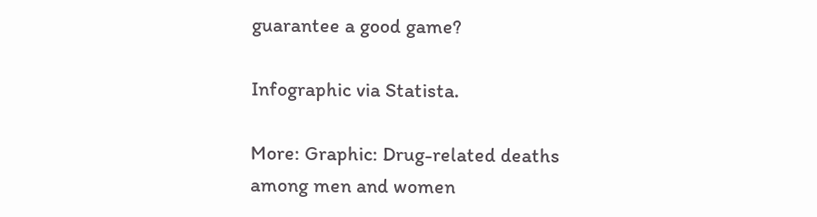guarantee a good game?

Infographic via Statista.

More: Graphic: Drug-related deaths among men and women